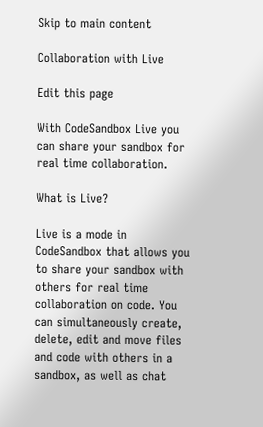Skip to main content

Collaboration with Live

Edit this page

With CodeSandbox Live you can share your sandbox for real time collaboration.

What is Live?

Live is a mode in CodeSandbox that allows you to share your sandbox with others for real time collaboration on code. You can simultaneously create, delete, edit and move files and code with others in a sandbox, as well as chat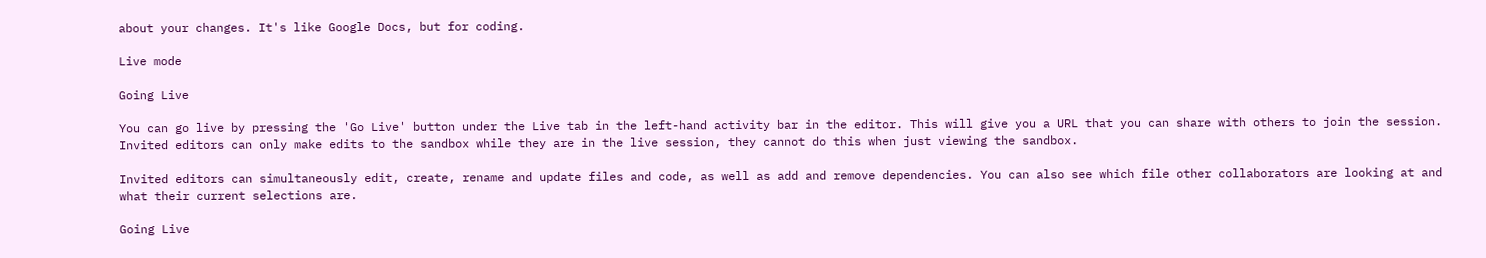about your changes. It's like Google Docs, but for coding.

Live mode

Going Live

You can go live by pressing the 'Go Live' button under the Live tab in the left-hand activity bar in the editor. This will give you a URL that you can share with others to join the session. Invited editors can only make edits to the sandbox while they are in the live session, they cannot do this when just viewing the sandbox.

Invited editors can simultaneously edit, create, rename and update files and code, as well as add and remove dependencies. You can also see which file other collaborators are looking at and what their current selections are.

Going Live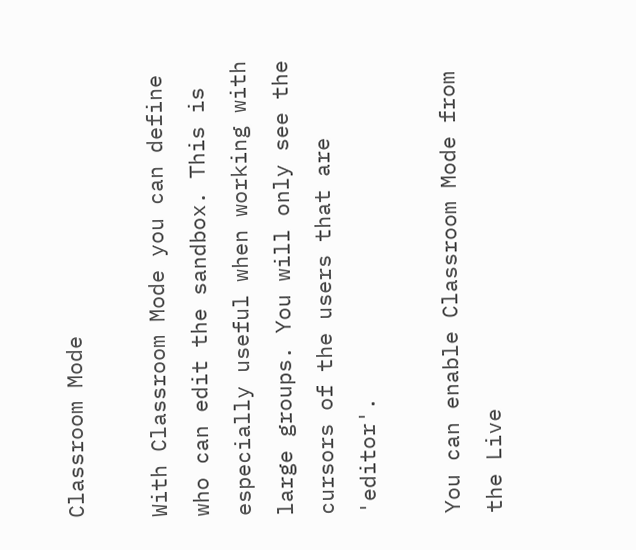Classroom Mode

With Classroom Mode you can define who can edit the sandbox. This is especially useful when working with large groups. You will only see the cursors of the users that are 'editor'.

You can enable Classroom Mode from the Live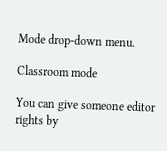Mode drop-down menu.

Classroom mode

You can give someone editor rights by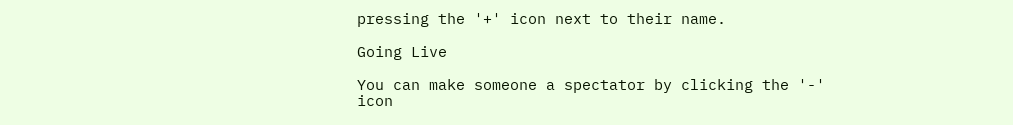pressing the '+' icon next to their name.

Going Live

You can make someone a spectator by clicking the '-' icon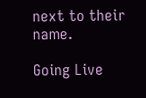next to their name.

Going Live